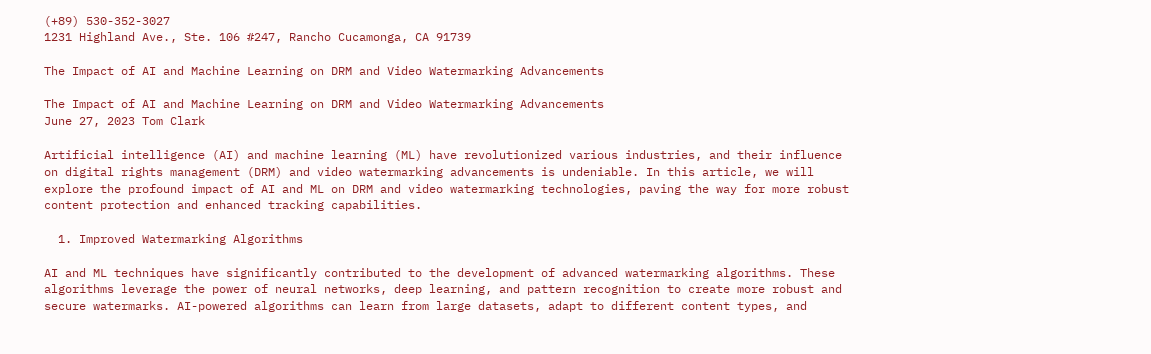(+89) 530-352-3027
1231 Highland Ave., Ste. 106 #247, Rancho Cucamonga, CA 91739

The Impact of AI and Machine Learning on DRM and Video Watermarking Advancements

The Impact of AI and Machine Learning on DRM and Video Watermarking Advancements
June 27, 2023 Tom Clark

Artificial intelligence (AI) and machine learning (ML) have revolutionized various industries, and their influence on digital rights management (DRM) and video watermarking advancements is undeniable. In this article, we will explore the profound impact of AI and ML on DRM and video watermarking technologies, paving the way for more robust content protection and enhanced tracking capabilities.

  1. Improved Watermarking Algorithms

AI and ML techniques have significantly contributed to the development of advanced watermarking algorithms. These algorithms leverage the power of neural networks, deep learning, and pattern recognition to create more robust and secure watermarks. AI-powered algorithms can learn from large datasets, adapt to different content types, and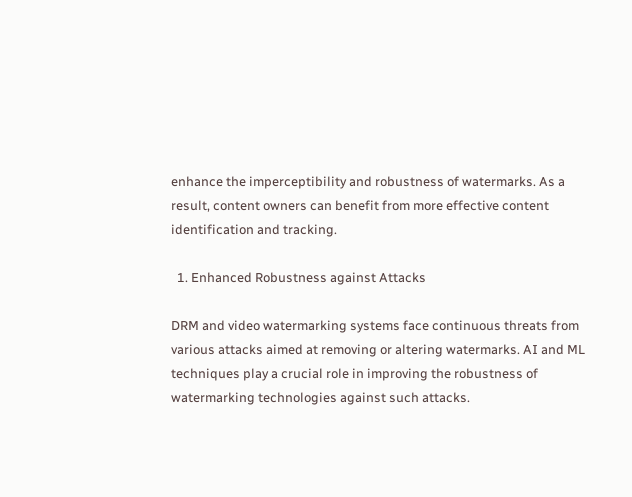enhance the imperceptibility and robustness of watermarks. As a result, content owners can benefit from more effective content identification and tracking.

  1. Enhanced Robustness against Attacks

DRM and video watermarking systems face continuous threats from various attacks aimed at removing or altering watermarks. AI and ML techniques play a crucial role in improving the robustness of watermarking technologies against such attacks.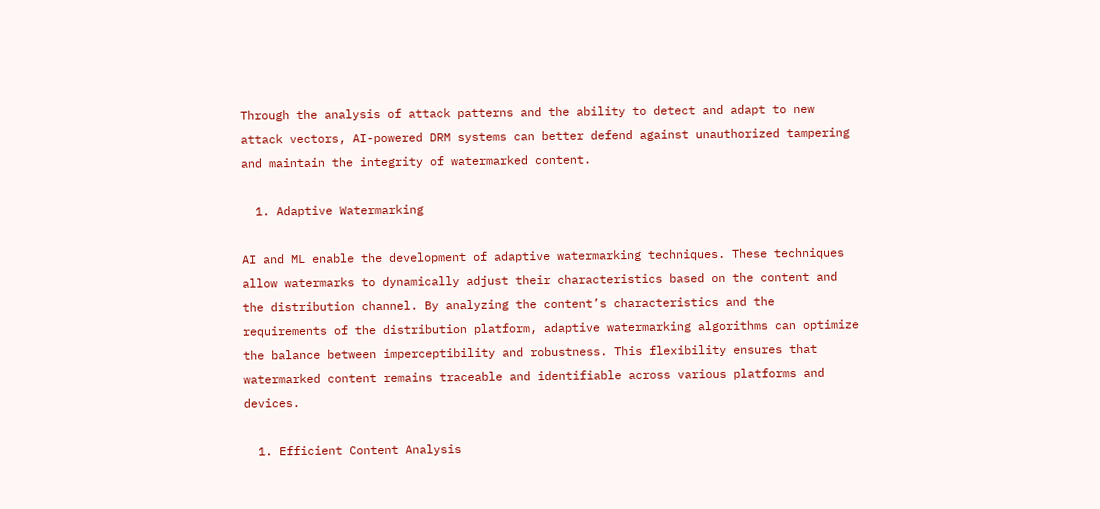Through the analysis of attack patterns and the ability to detect and adapt to new attack vectors, AI-powered DRM systems can better defend against unauthorized tampering and maintain the integrity of watermarked content.

  1. Adaptive Watermarking

AI and ML enable the development of adaptive watermarking techniques. These techniques allow watermarks to dynamically adjust their characteristics based on the content and the distribution channel. By analyzing the content’s characteristics and the requirements of the distribution platform, adaptive watermarking algorithms can optimize the balance between imperceptibility and robustness. This flexibility ensures that watermarked content remains traceable and identifiable across various platforms and devices.

  1. Efficient Content Analysis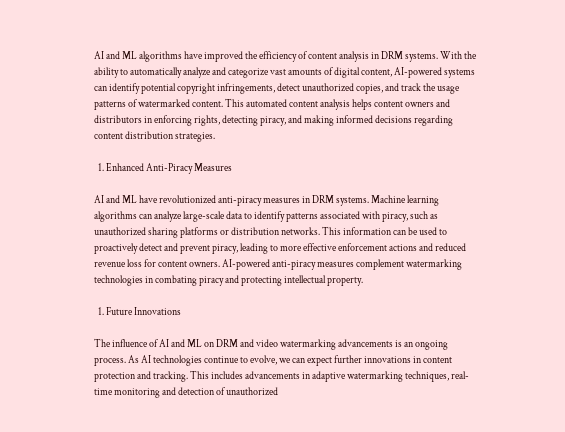AI and ML algorithms have improved the efficiency of content analysis in DRM systems. With the ability to automatically analyze and categorize vast amounts of digital content, AI-powered systems can identify potential copyright infringements, detect unauthorized copies, and track the usage patterns of watermarked content. This automated content analysis helps content owners and distributors in enforcing rights, detecting piracy, and making informed decisions regarding content distribution strategies.

  1. Enhanced Anti-Piracy Measures

AI and ML have revolutionized anti-piracy measures in DRM systems. Machine learning algorithms can analyze large-scale data to identify patterns associated with piracy, such as unauthorized sharing platforms or distribution networks. This information can be used to proactively detect and prevent piracy, leading to more effective enforcement actions and reduced revenue loss for content owners. AI-powered anti-piracy measures complement watermarking technologies in combating piracy and protecting intellectual property.

  1. Future Innovations

The influence of AI and ML on DRM and video watermarking advancements is an ongoing process. As AI technologies continue to evolve, we can expect further innovations in content protection and tracking. This includes advancements in adaptive watermarking techniques, real-time monitoring and detection of unauthorized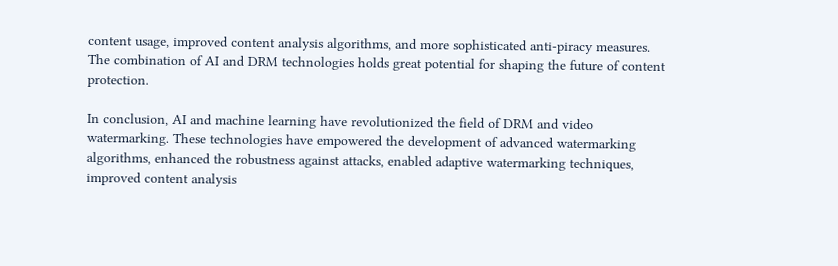content usage, improved content analysis algorithms, and more sophisticated anti-piracy measures. The combination of AI and DRM technologies holds great potential for shaping the future of content protection.

In conclusion, AI and machine learning have revolutionized the field of DRM and video watermarking. These technologies have empowered the development of advanced watermarking algorithms, enhanced the robustness against attacks, enabled adaptive watermarking techniques, improved content analysis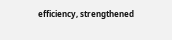efficiency, strengthened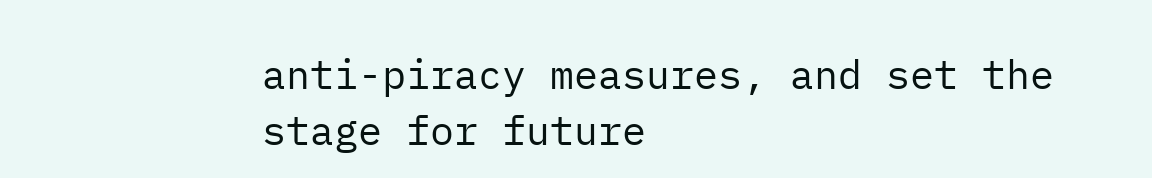anti-piracy measures, and set the stage for future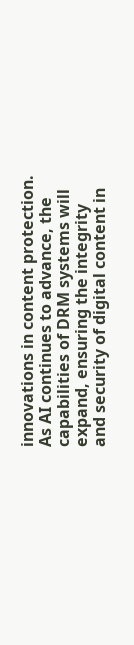innovations in content protection. As AI continues to advance, the capabilities of DRM systems will expand, ensuring the integrity and security of digital content in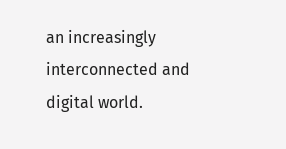an increasingly interconnected and digital world.